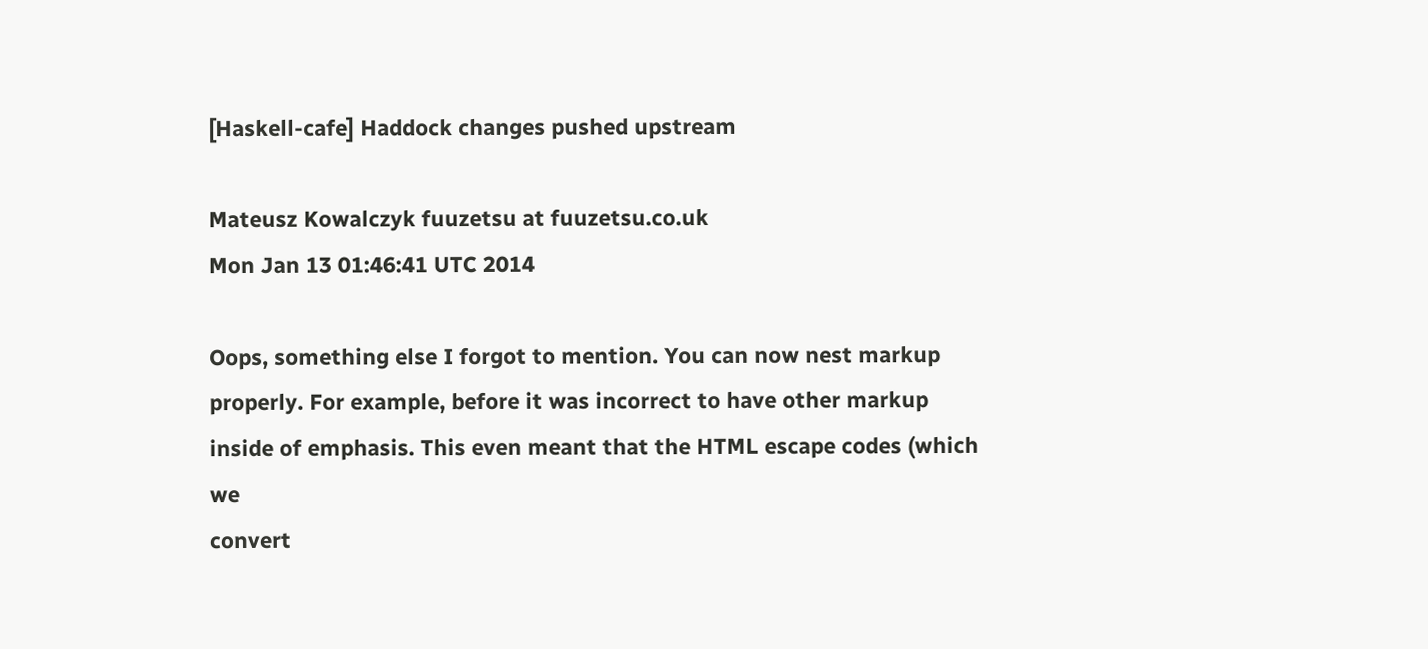[Haskell-cafe] Haddock changes pushed upstream

Mateusz Kowalczyk fuuzetsu at fuuzetsu.co.uk
Mon Jan 13 01:46:41 UTC 2014

Oops, something else I forgot to mention. You can now nest markup
properly. For example, before it was incorrect to have other markup
inside of emphasis. This even meant that the HTML escape codes (which we
convert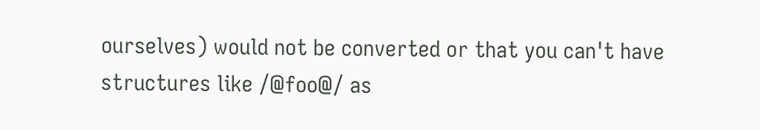ourselves) would not be converted or that you can't have
structures like /@foo@/ as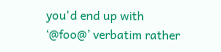you'd end up with ‘@foo@’ verbatim rather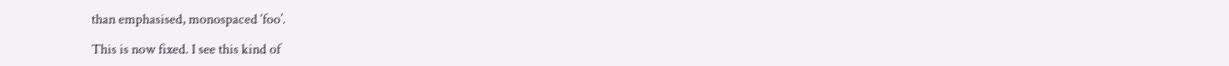than emphasised, monospaced ‘foo’.

This is now fixed. I see this kind of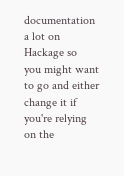documentation a lot on Hackage so
you might want to go and either change it if you're relying on the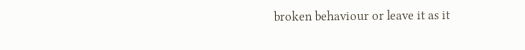broken behaviour or leave it as it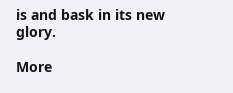is and bask in its new glory.

More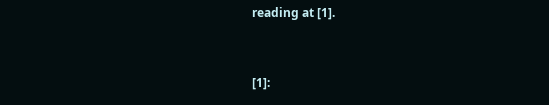reading at [1].


[1]: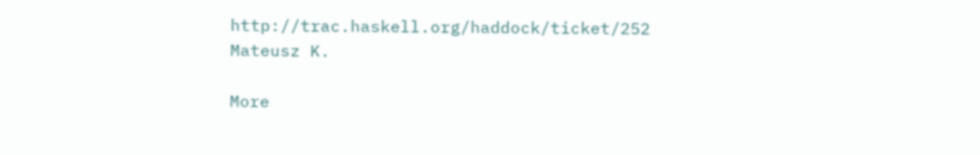http://trac.haskell.org/haddock/ticket/252
Mateusz K.

More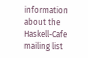information about the Haskell-Cafe mailing list